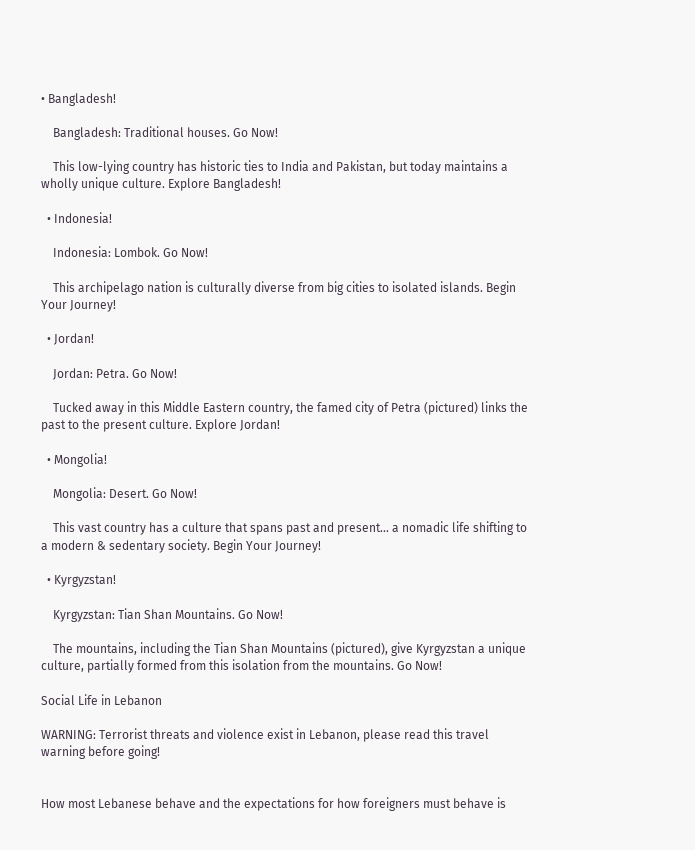• Bangladesh!

    Bangladesh: Traditional houses. Go Now!

    This low-lying country has historic ties to India and Pakistan, but today maintains a wholly unique culture. Explore Bangladesh!

  • Indonesia!

    Indonesia: Lombok. Go Now!

    This archipelago nation is culturally diverse from big cities to isolated islands. Begin Your Journey!

  • Jordan!

    Jordan: Petra. Go Now!

    Tucked away in this Middle Eastern country, the famed city of Petra (pictured) links the past to the present culture. Explore Jordan!

  • Mongolia!

    Mongolia: Desert. Go Now!

    This vast country has a culture that spans past and present... a nomadic life shifting to a modern & sedentary society. Begin Your Journey!

  • Kyrgyzstan!

    Kyrgyzstan: Tian Shan Mountains. Go Now!

    The mountains, including the Tian Shan Mountains (pictured), give Kyrgyzstan a unique culture, partially formed from this isolation from the mountains. Go Now!

Social Life in Lebanon

WARNING: Terrorist threats and violence exist in Lebanon, please read this travel warning before going!


How most Lebanese behave and the expectations for how foreigners must behave is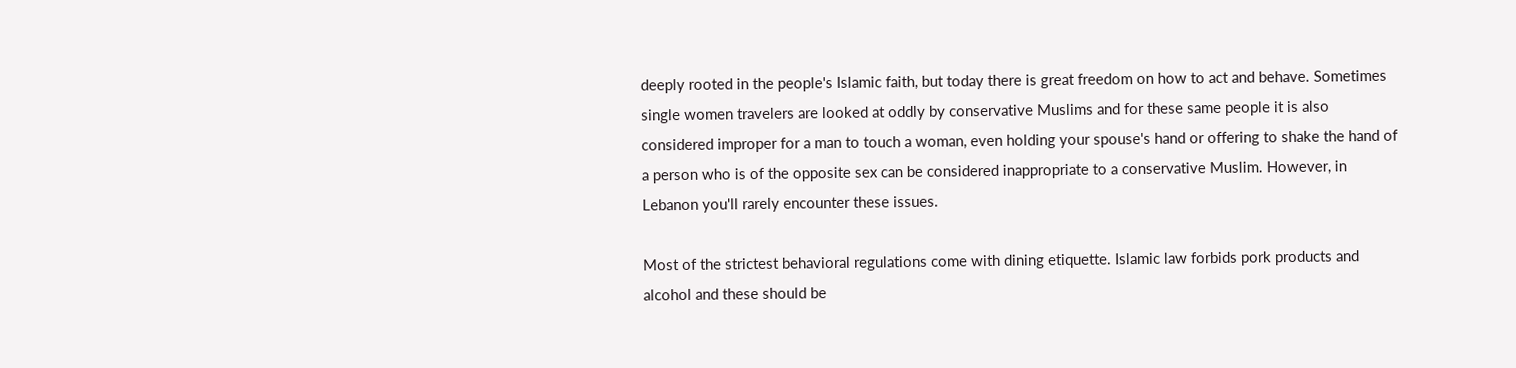deeply rooted in the people's Islamic faith, but today there is great freedom on how to act and behave. Sometimes single women travelers are looked at oddly by conservative Muslims and for these same people it is also considered improper for a man to touch a woman, even holding your spouse's hand or offering to shake the hand of a person who is of the opposite sex can be considered inappropriate to a conservative Muslim. However, in Lebanon you'll rarely encounter these issues.

Most of the strictest behavioral regulations come with dining etiquette. Islamic law forbids pork products and alcohol and these should be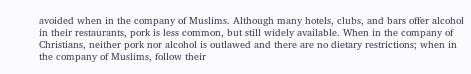avoided when in the company of Muslims. Although many hotels, clubs, and bars offer alcohol in their restaurants, pork is less common, but still widely available. When in the company of Christians, neither pork nor alcohol is outlawed and there are no dietary restrictions; when in the company of Muslims, follow their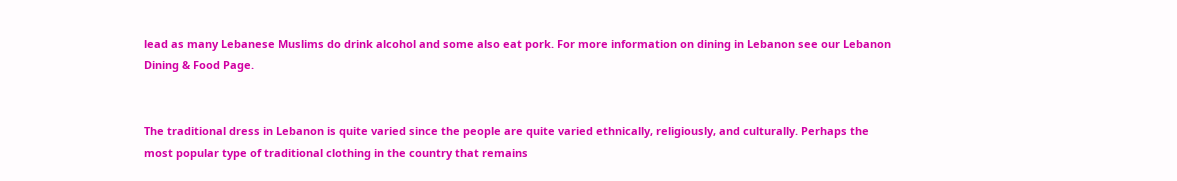lead as many Lebanese Muslims do drink alcohol and some also eat pork. For more information on dining in Lebanon see our Lebanon Dining & Food Page.


The traditional dress in Lebanon is quite varied since the people are quite varied ethnically, religiously, and culturally. Perhaps the most popular type of traditional clothing in the country that remains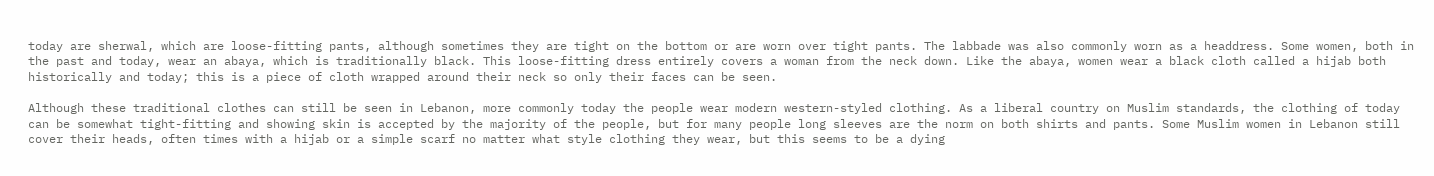today are sherwal, which are loose-fitting pants, although sometimes they are tight on the bottom or are worn over tight pants. The labbade was also commonly worn as a headdress. Some women, both in the past and today, wear an abaya, which is traditionally black. This loose-fitting dress entirely covers a woman from the neck down. Like the abaya, women wear a black cloth called a hijab both historically and today; this is a piece of cloth wrapped around their neck so only their faces can be seen.

Although these traditional clothes can still be seen in Lebanon, more commonly today the people wear modern western-styled clothing. As a liberal country on Muslim standards, the clothing of today can be somewhat tight-fitting and showing skin is accepted by the majority of the people, but for many people long sleeves are the norm on both shirts and pants. Some Muslim women in Lebanon still cover their heads, often times with a hijab or a simple scarf no matter what style clothing they wear, but this seems to be a dying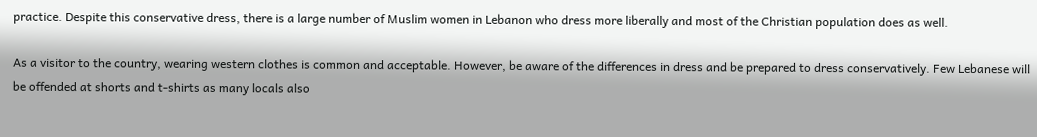practice. Despite this conservative dress, there is a large number of Muslim women in Lebanon who dress more liberally and most of the Christian population does as well.

As a visitor to the country, wearing western clothes is common and acceptable. However, be aware of the differences in dress and be prepared to dress conservatively. Few Lebanese will be offended at shorts and t-shirts as many locals also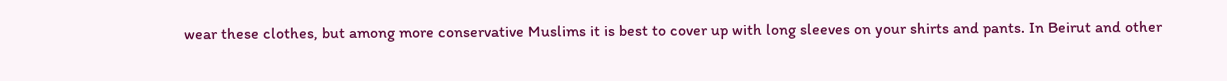wear these clothes, but among more conservative Muslims it is best to cover up with long sleeves on your shirts and pants. In Beirut and other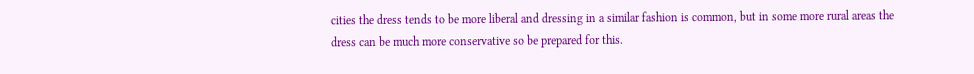cities the dress tends to be more liberal and dressing in a similar fashion is common, but in some more rural areas the dress can be much more conservative so be prepared for this.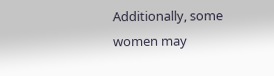Additionally, some women may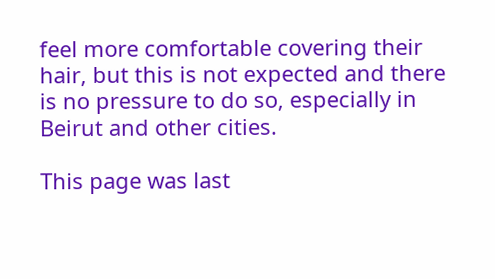feel more comfortable covering their hair, but this is not expected and there is no pressure to do so, especially in Beirut and other cities.

This page was last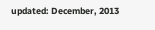updated: December, 2013